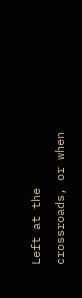Left at the crossroads, or when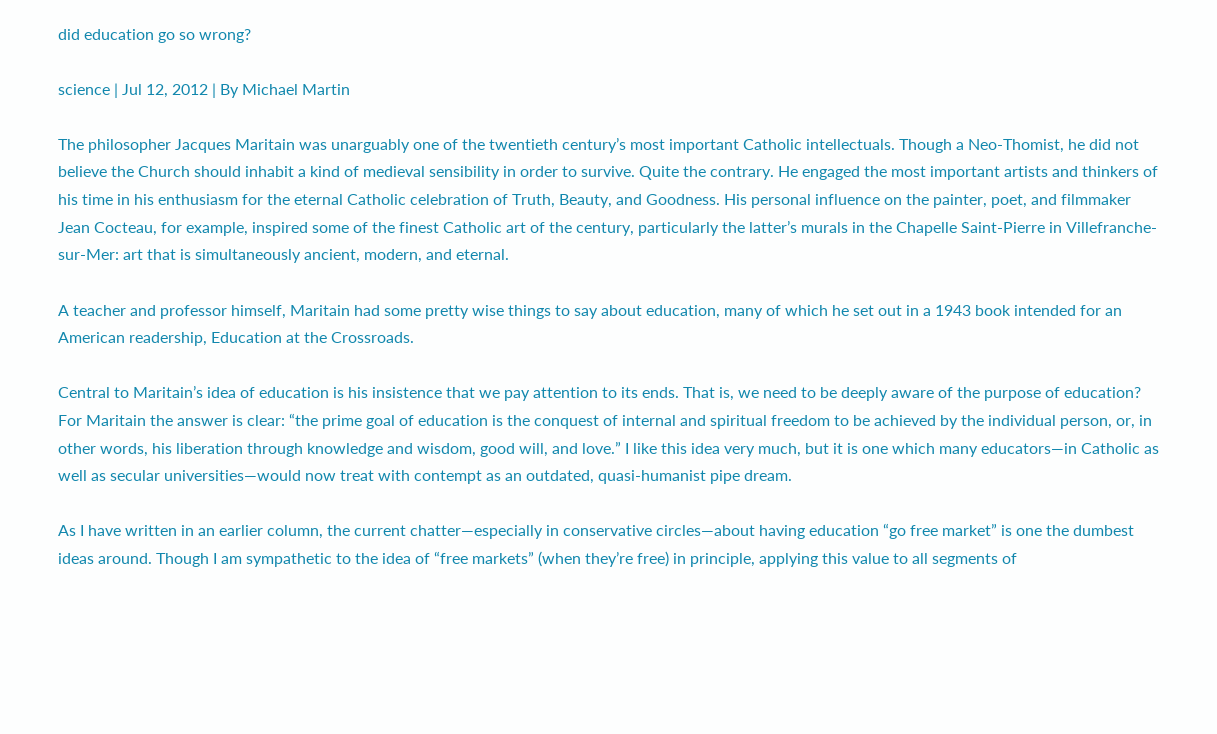did education go so wrong?

science | Jul 12, 2012 | By Michael Martin

The philosopher Jacques Maritain was unarguably one of the twentieth century’s most important Catholic intellectuals. Though a Neo-Thomist, he did not believe the Church should inhabit a kind of medieval sensibility in order to survive. Quite the contrary. He engaged the most important artists and thinkers of his time in his enthusiasm for the eternal Catholic celebration of Truth, Beauty, and Goodness. His personal influence on the painter, poet, and filmmaker Jean Cocteau, for example, inspired some of the finest Catholic art of the century, particularly the latter’s murals in the Chapelle Saint-Pierre in Villefranche-sur-Mer: art that is simultaneously ancient, modern, and eternal.

A teacher and professor himself, Maritain had some pretty wise things to say about education, many of which he set out in a 1943 book intended for an American readership, Education at the Crossroads.

Central to Maritain’s idea of education is his insistence that we pay attention to its ends. That is, we need to be deeply aware of the purpose of education? For Maritain the answer is clear: “the prime goal of education is the conquest of internal and spiritual freedom to be achieved by the individual person, or, in other words, his liberation through knowledge and wisdom, good will, and love.” I like this idea very much, but it is one which many educators—in Catholic as well as secular universities—would now treat with contempt as an outdated, quasi-humanist pipe dream.

As I have written in an earlier column, the current chatter—especially in conservative circles—about having education “go free market” is one the dumbest ideas around. Though I am sympathetic to the idea of “free markets” (when they’re free) in principle, applying this value to all segments of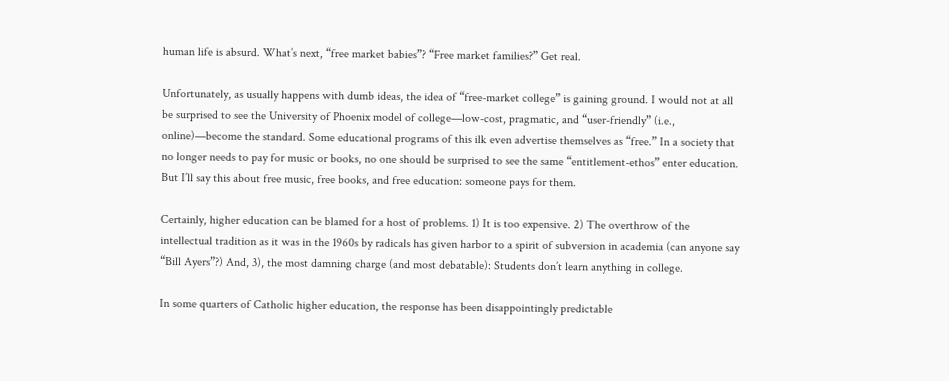human life is absurd. What’s next, “free market babies”? “Free market families?” Get real.

Unfortunately, as usually happens with dumb ideas, the idea of “free-market college” is gaining ground. I would not at all be surprised to see the University of Phoenix model of college—low-cost, pragmatic, and “user-friendly” (i.e., online)—become the standard. Some educational programs of this ilk even advertise themselves as “free.” In a society that no longer needs to pay for music or books, no one should be surprised to see the same “entitlement-ethos” enter education. But I’ll say this about free music, free books, and free education: someone pays for them.

Certainly, higher education can be blamed for a host of problems. 1) It is too expensive. 2) The overthrow of the intellectual tradition as it was in the 1960s by radicals has given harbor to a spirit of subversion in academia (can anyone say “Bill Ayers”?) And, 3), the most damning charge (and most debatable): Students don’t learn anything in college.

In some quarters of Catholic higher education, the response has been disappointingly predictable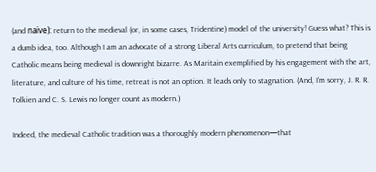(and naïve): return to the medieval (or, in some cases, Tridentine) model of the university! Guess what? This is a dumb idea, too. Although I am an advocate of a strong Liberal Arts curriculum, to pretend that being Catholic means being medieval is downright bizarre. As Maritain exemplified by his engagement with the art, literature, and culture of his time, retreat is not an option. It leads only to stagnation. (And, I’m sorry, J. R. R. Tolkien and C. S. Lewis no longer count as modern.)

Indeed, the medieval Catholic tradition was a thoroughly modern phenomenon—that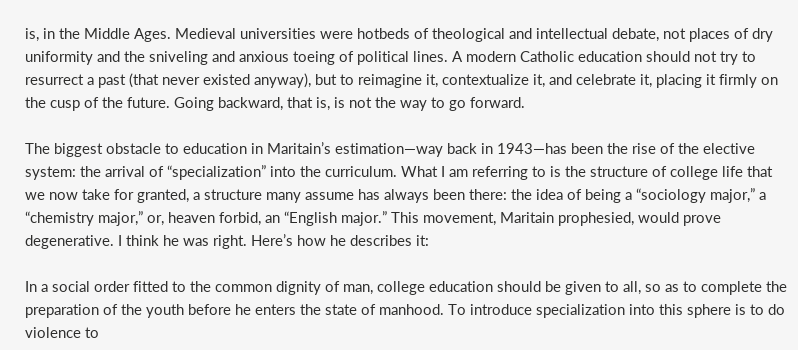is, in the Middle Ages. Medieval universities were hotbeds of theological and intellectual debate, not places of dry uniformity and the sniveling and anxious toeing of political lines. A modern Catholic education should not try to resurrect a past (that never existed anyway), but to reimagine it, contextualize it, and celebrate it, placing it firmly on the cusp of the future. Going backward, that is, is not the way to go forward.

The biggest obstacle to education in Maritain’s estimation—way back in 1943—has been the rise of the elective system: the arrival of “specialization” into the curriculum. What I am referring to is the structure of college life that we now take for granted, a structure many assume has always been there: the idea of being a “sociology major,” a “chemistry major,” or, heaven forbid, an “English major.” This movement, Maritain prophesied, would prove degenerative. I think he was right. Here’s how he describes it:

In a social order fitted to the common dignity of man, college education should be given to all, so as to complete the preparation of the youth before he enters the state of manhood. To introduce specialization into this sphere is to do violence to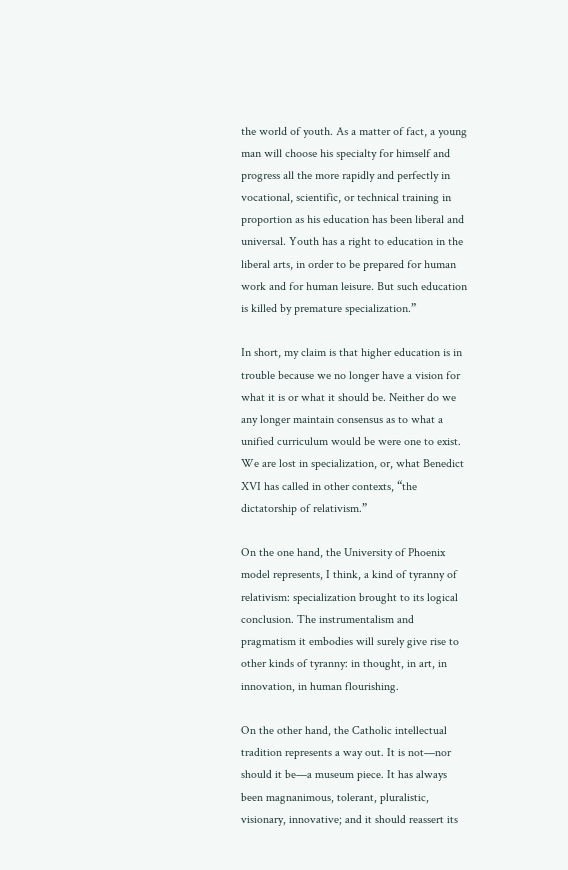the world of youth. As a matter of fact, a young man will choose his specialty for himself and progress all the more rapidly and perfectly in vocational, scientific, or technical training in proportion as his education has been liberal and universal. Youth has a right to education in the liberal arts, in order to be prepared for human work and for human leisure. But such education is killed by premature specialization.”

In short, my claim is that higher education is in trouble because we no longer have a vision for what it is or what it should be. Neither do we any longer maintain consensus as to what a unified curriculum would be were one to exist. We are lost in specialization, or, what Benedict XVI has called in other contexts, “the dictatorship of relativism.”

On the one hand, the University of Phoenix model represents, I think, a kind of tyranny of relativism: specialization brought to its logical conclusion. The instrumentalism and pragmatism it embodies will surely give rise to other kinds of tyranny: in thought, in art, in innovation, in human flourishing.

On the other hand, the Catholic intellectual tradition represents a way out. It is not—nor should it be—a museum piece. It has always been magnanimous, tolerant, pluralistic, visionary, innovative; and it should reassert its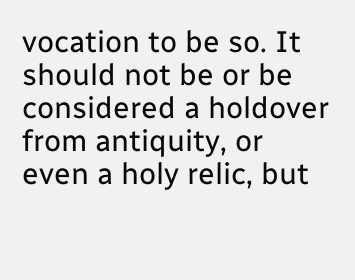vocation to be so. It should not be or be considered a holdover from antiquity, or even a holy relic, but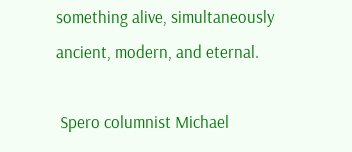something alive, simultaneously ancient, modern, and eternal.

 Spero columnist Michael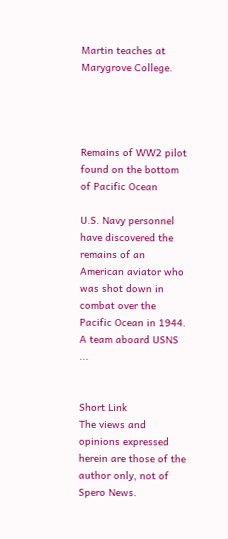Martin teaches at Marygrove College.




Remains of WW2 pilot found on the bottom of Pacific Ocean

U.S. Navy personnel have discovered the remains of an American aviator who was shot down in combat over the Pacific Ocean in 1944. A team aboard USNS ...


Short Link
The views and opinions expressed herein are those of the author only, not of Spero News.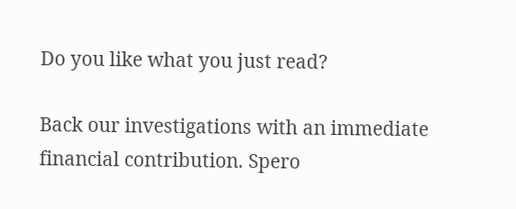Do you like what you just read?

Back our investigations with an immediate financial contribution. Spero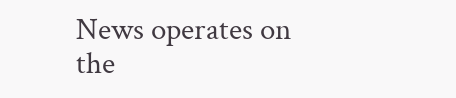News operates on the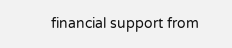financial support from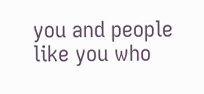you and people like you who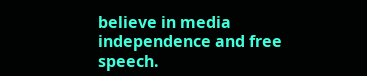believe in media independence and free speech.